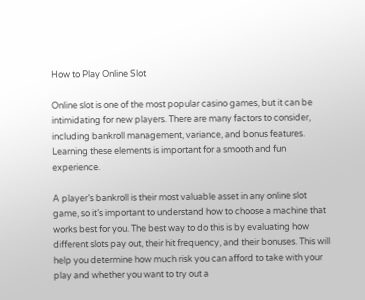How to Play Online Slot

Online slot is one of the most popular casino games, but it can be intimidating for new players. There are many factors to consider, including bankroll management, variance, and bonus features. Learning these elements is important for a smooth and fun experience.

A player’s bankroll is their most valuable asset in any online slot game, so it’s important to understand how to choose a machine that works best for you. The best way to do this is by evaluating how different slots pay out, their hit frequency, and their bonuses. This will help you determine how much risk you can afford to take with your play and whether you want to try out a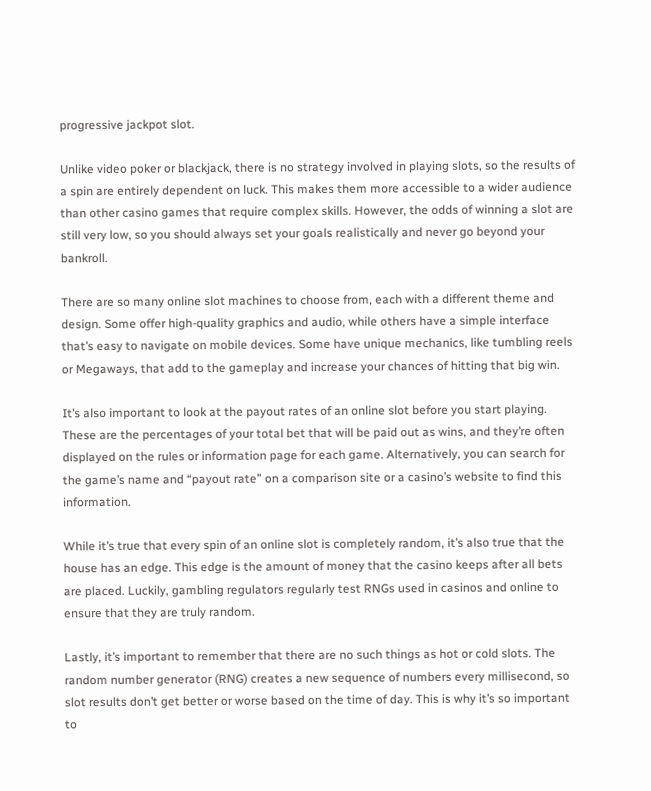progressive jackpot slot.

Unlike video poker or blackjack, there is no strategy involved in playing slots, so the results of a spin are entirely dependent on luck. This makes them more accessible to a wider audience than other casino games that require complex skills. However, the odds of winning a slot are still very low, so you should always set your goals realistically and never go beyond your bankroll.

There are so many online slot machines to choose from, each with a different theme and design. Some offer high-quality graphics and audio, while others have a simple interface that’s easy to navigate on mobile devices. Some have unique mechanics, like tumbling reels or Megaways, that add to the gameplay and increase your chances of hitting that big win.

It’s also important to look at the payout rates of an online slot before you start playing. These are the percentages of your total bet that will be paid out as wins, and they’re often displayed on the rules or information page for each game. Alternatively, you can search for the game’s name and “payout rate” on a comparison site or a casino’s website to find this information.

While it’s true that every spin of an online slot is completely random, it’s also true that the house has an edge. This edge is the amount of money that the casino keeps after all bets are placed. Luckily, gambling regulators regularly test RNGs used in casinos and online to ensure that they are truly random.

Lastly, it’s important to remember that there are no such things as hot or cold slots. The random number generator (RNG) creates a new sequence of numbers every millisecond, so slot results don’t get better or worse based on the time of day. This is why it’s so important to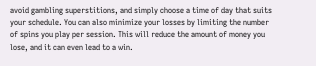avoid gambling superstitions, and simply choose a time of day that suits your schedule. You can also minimize your losses by limiting the number of spins you play per session. This will reduce the amount of money you lose, and it can even lead to a win.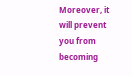Moreover, it will prevent you from becoming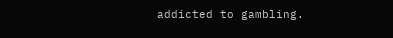addicted to gambling.